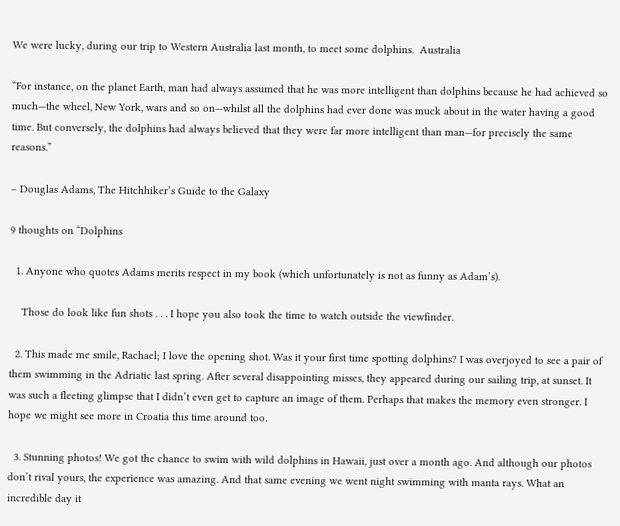We were lucky, during our trip to Western Australia last month, to meet some dolphins.  Australia

“For instance, on the planet Earth, man had always assumed that he was more intelligent than dolphins because he had achieved so much—the wheel, New York, wars and so on—whilst all the dolphins had ever done was muck about in the water having a good time. But conversely, the dolphins had always believed that they were far more intelligent than man—for precisely the same reasons.”

– Douglas Adams, The Hitchhiker’s Guide to the Galaxy

9 thoughts on “Dolphins

  1. Anyone who quotes Adams merits respect in my book (which unfortunately is not as funny as Adam’s).

    Those do look like fun shots . . . I hope you also took the time to watch outside the viewfinder.

  2. This made me smile, Rachael; I love the opening shot. Was it your first time spotting dolphins? I was overjoyed to see a pair of them swimming in the Adriatic last spring. After several disappointing misses, they appeared during our sailing trip, at sunset. It was such a fleeting glimpse that I didn’t even get to capture an image of them. Perhaps that makes the memory even stronger. I hope we might see more in Croatia this time around too.

  3. Stunning photos! We got the chance to swim with wild dolphins in Hawaii, just over a month ago. And although our photos don’t rival yours, the experience was amazing. And that same evening we went night swimming with manta rays. What an incredible day it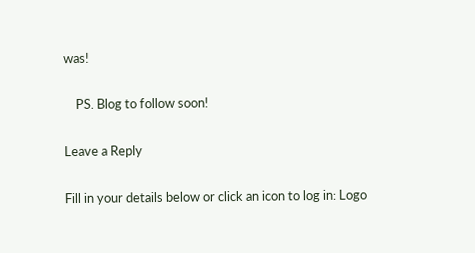was!

    PS. Blog to follow soon!

Leave a Reply

Fill in your details below or click an icon to log in: Logo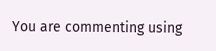You are commenting using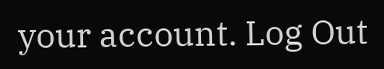your account. Log Out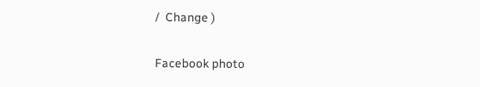/  Change )

Facebook photo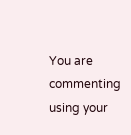You are commenting using your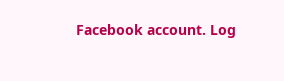Facebook account. Log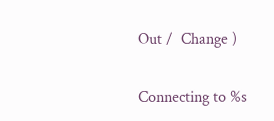Out /  Change )

Connecting to %s